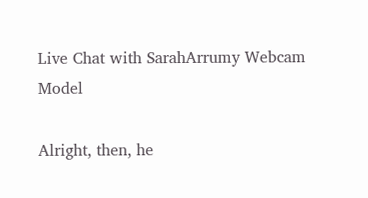Live Chat with SarahArrumy Webcam Model

Alright, then, he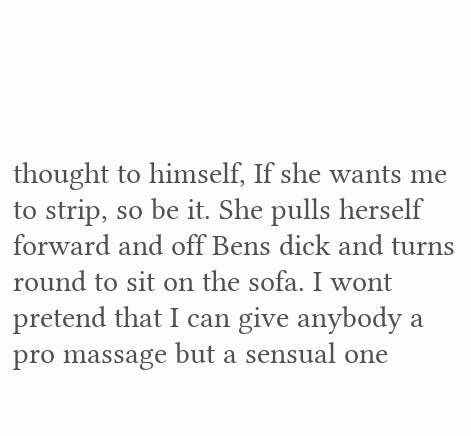thought to himself, If she wants me to strip, so be it. She pulls herself forward and off Bens dick and turns round to sit on the sofa. I wont pretend that I can give anybody a pro massage but a sensual one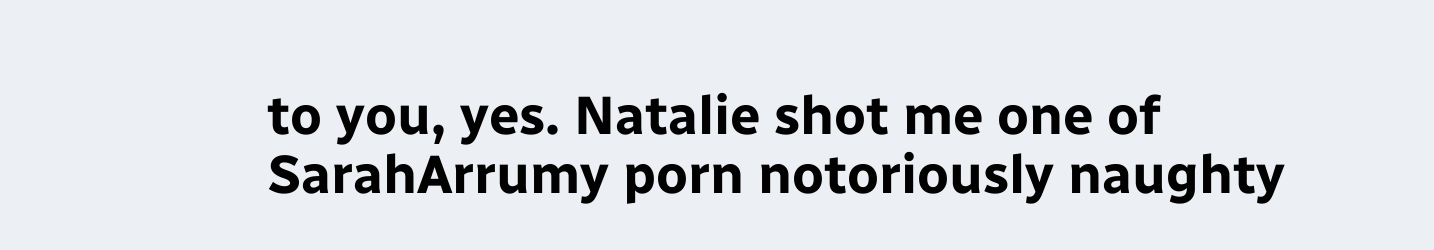to you, yes. Natalie shot me one of SarahArrumy porn notoriously naughty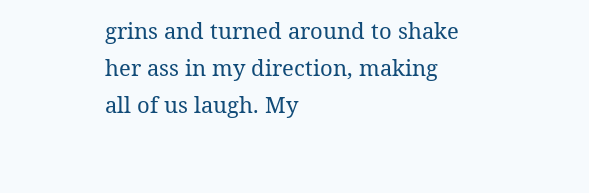grins and turned around to shake her ass in my direction, making all of us laugh. My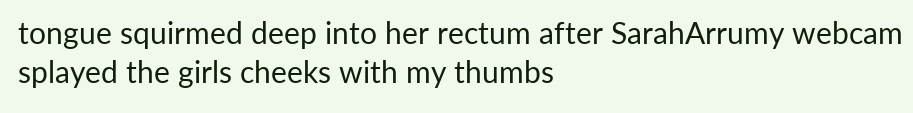tongue squirmed deep into her rectum after SarahArrumy webcam splayed the girls cheeks with my thumbs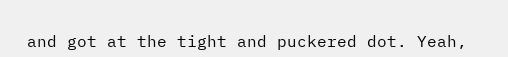and got at the tight and puckered dot. Yeah,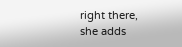right there, she adds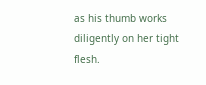as his thumb works diligently on her tight flesh.